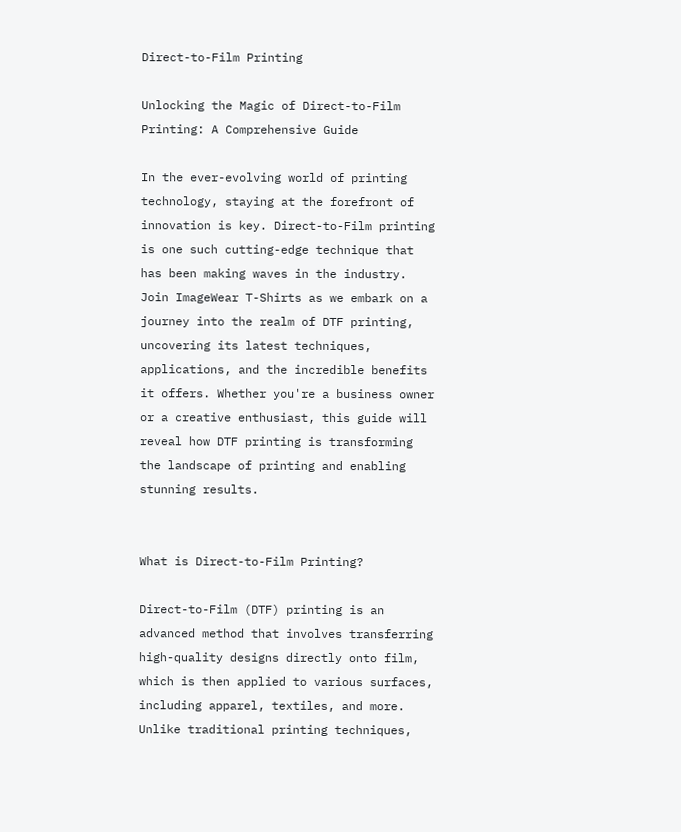Direct-to-Film Printing

Unlocking the Magic of Direct-to-Film Printing: A Comprehensive Guide

In the ever-evolving world of printing technology, staying at the forefront of innovation is key. Direct-to-Film printing is one such cutting-edge technique that has been making waves in the industry. Join ImageWear T-Shirts as we embark on a journey into the realm of DTF printing, uncovering its latest techniques, applications, and the incredible benefits it offers. Whether you're a business owner or a creative enthusiast, this guide will reveal how DTF printing is transforming the landscape of printing and enabling stunning results.


What is Direct-to-Film Printing?

Direct-to-Film (DTF) printing is an advanced method that involves transferring high-quality designs directly onto film, which is then applied to various surfaces, including apparel, textiles, and more. Unlike traditional printing techniques,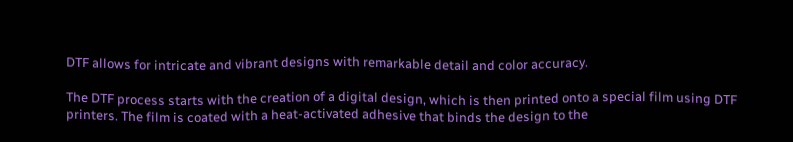DTF allows for intricate and vibrant designs with remarkable detail and color accuracy.

The DTF process starts with the creation of a digital design, which is then printed onto a special film using DTF printers. The film is coated with a heat-activated adhesive that binds the design to the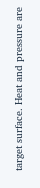target surface. Heat and pressure are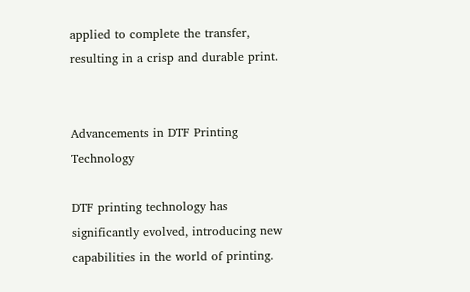applied to complete the transfer, resulting in a crisp and durable print.


Advancements in DTF Printing Technology

DTF printing technology has significantly evolved, introducing new capabilities in the world of printing.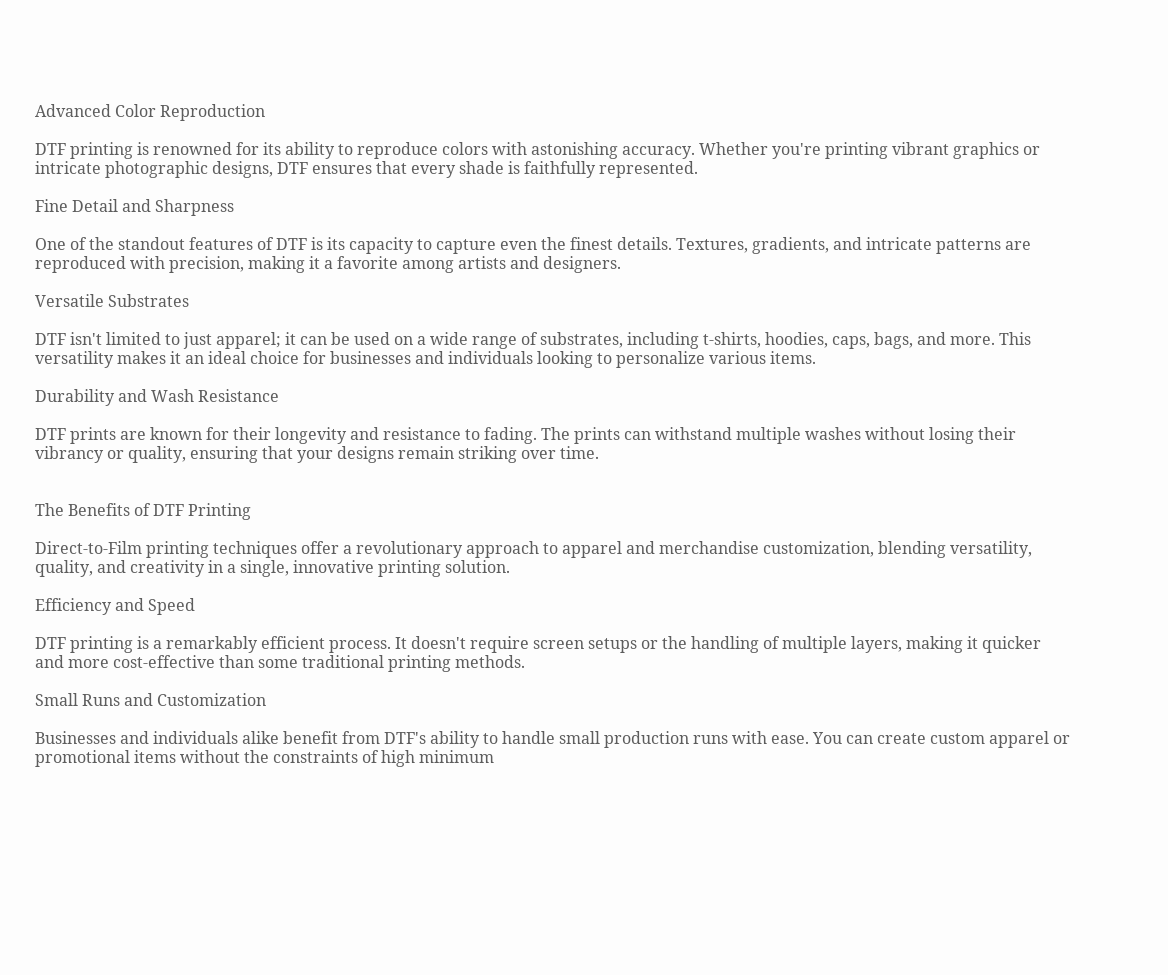Advanced Color Reproduction

DTF printing is renowned for its ability to reproduce colors with astonishing accuracy. Whether you're printing vibrant graphics or intricate photographic designs, DTF ensures that every shade is faithfully represented.

Fine Detail and Sharpness

One of the standout features of DTF is its capacity to capture even the finest details. Textures, gradients, and intricate patterns are reproduced with precision, making it a favorite among artists and designers.

Versatile Substrates

DTF isn't limited to just apparel; it can be used on a wide range of substrates, including t-shirts, hoodies, caps, bags, and more. This versatility makes it an ideal choice for businesses and individuals looking to personalize various items.

Durability and Wash Resistance

DTF prints are known for their longevity and resistance to fading. The prints can withstand multiple washes without losing their vibrancy or quality, ensuring that your designs remain striking over time.


The Benefits of DTF Printing

Direct-to-Film printing techniques offer a revolutionary approach to apparel and merchandise customization, blending versatility, quality, and creativity in a single, innovative printing solution.

Efficiency and Speed

DTF printing is a remarkably efficient process. It doesn't require screen setups or the handling of multiple layers, making it quicker and more cost-effective than some traditional printing methods.

Small Runs and Customization

Businesses and individuals alike benefit from DTF's ability to handle small production runs with ease. You can create custom apparel or promotional items without the constraints of high minimum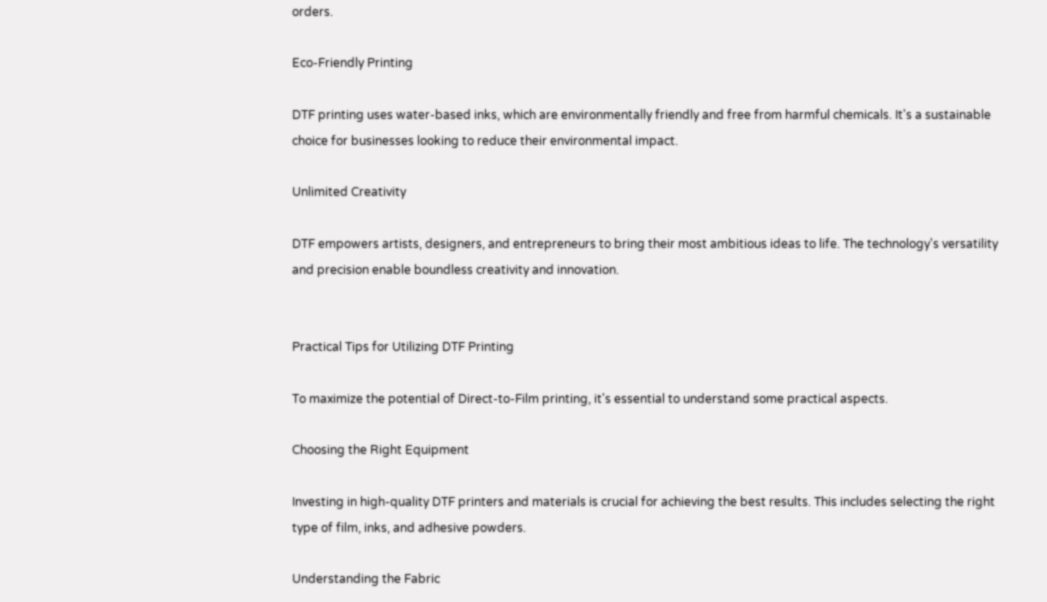orders.

Eco-Friendly Printing

DTF printing uses water-based inks, which are environmentally friendly and free from harmful chemicals. It's a sustainable choice for businesses looking to reduce their environmental impact.

Unlimited Creativity

DTF empowers artists, designers, and entrepreneurs to bring their most ambitious ideas to life. The technology's versatility and precision enable boundless creativity and innovation.


Practical Tips for Utilizing DTF Printing

To maximize the potential of Direct-to-Film printing, it's essential to understand some practical aspects.

Choosing the Right Equipment

Investing in high-quality DTF printers and materials is crucial for achieving the best results. This includes selecting the right type of film, inks, and adhesive powders.

Understanding the Fabric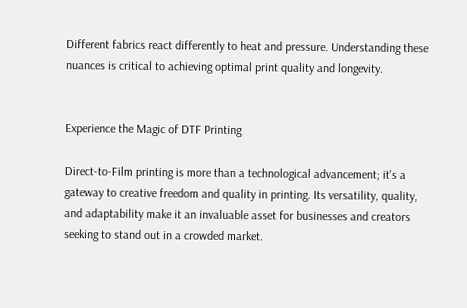Different fabrics react differently to heat and pressure. Understanding these nuances is critical to achieving optimal print quality and longevity.


Experience the Magic of DTF Printing

Direct-to-Film printing is more than a technological advancement; it's a gateway to creative freedom and quality in printing. Its versatility, quality, and adaptability make it an invaluable asset for businesses and creators seeking to stand out in a crowded market.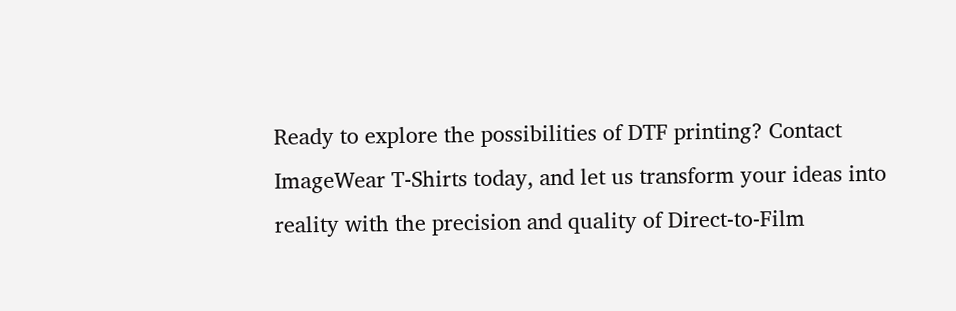Ready to explore the possibilities of DTF printing? Contact ImageWear T-Shirts today, and let us transform your ideas into reality with the precision and quality of Direct-to-Film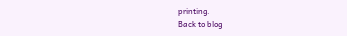printing.
Back to blog